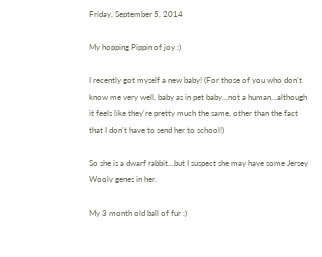Friday, September 5, 2014

My hopping Pippin of joy :)

I recently got myself a new baby! (For those of you who don't know me very well, baby as in pet baby...not a human...although it feels like they're pretty much the same, other than the fact that I don't have to send her to school!)

So she is a dwarf rabbit...but I suspect she may have some Jersey Wooly genes in her.

My 3 month old ball of fur :)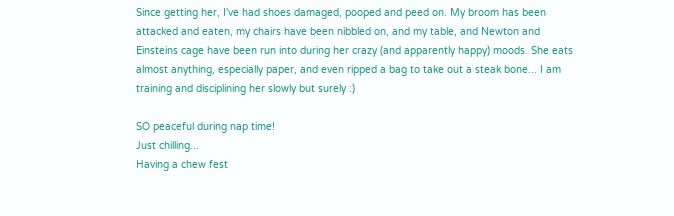Since getting her, I've had shoes damaged, pooped and peed on. My broom has been attacked and eaten, my chairs have been nibbled on, and my table, and Newton and Einsteins cage have been run into during her crazy (and apparently happy) moods. She eats almost anything, especially paper, and even ripped a bag to take out a steak bone... I am training and disciplining her slowly but surely :)

SO peaceful during nap time!
Just chilling...
Having a chew fest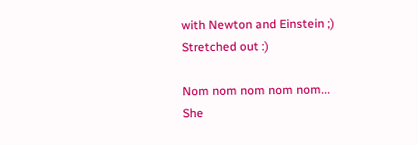with Newton and Einstein ;)
Stretched out :)

Nom nom nom nom nom...
She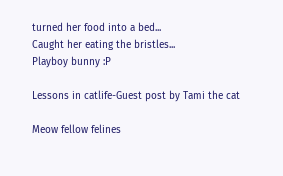turned her food into a bed...
Caught her eating the bristles...
Playboy bunny :P

Lessons in catlife-Guest post by Tami the cat

Meow fellow felines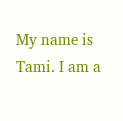My name is Tami. I am a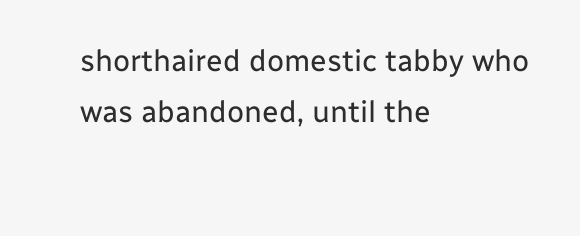shorthaired domestic tabby who was abandoned, until the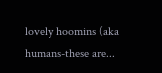lovely hoomins (aka humans-these are...